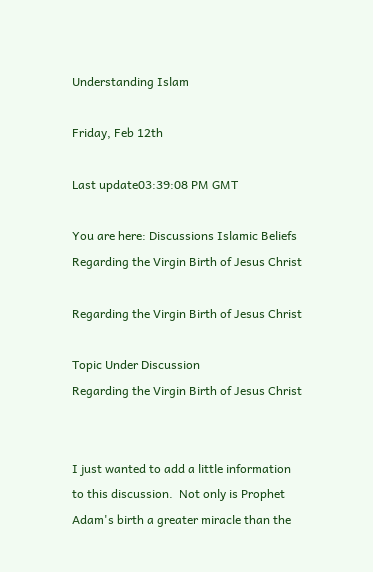Understanding Islam

Friday, Feb 12th

Last update03:39:08 PM GMT

You are here: Discussions Islamic Beliefs Regarding the Virgin Birth of Jesus Christ

Regarding the Virgin Birth of Jesus Christ

Topic Under Discussion
Regarding the Virgin Birth of Jesus Christ


I just wanted to add a little information to this discussion.  Not only is Prophet Adam's birth a greater miracle than the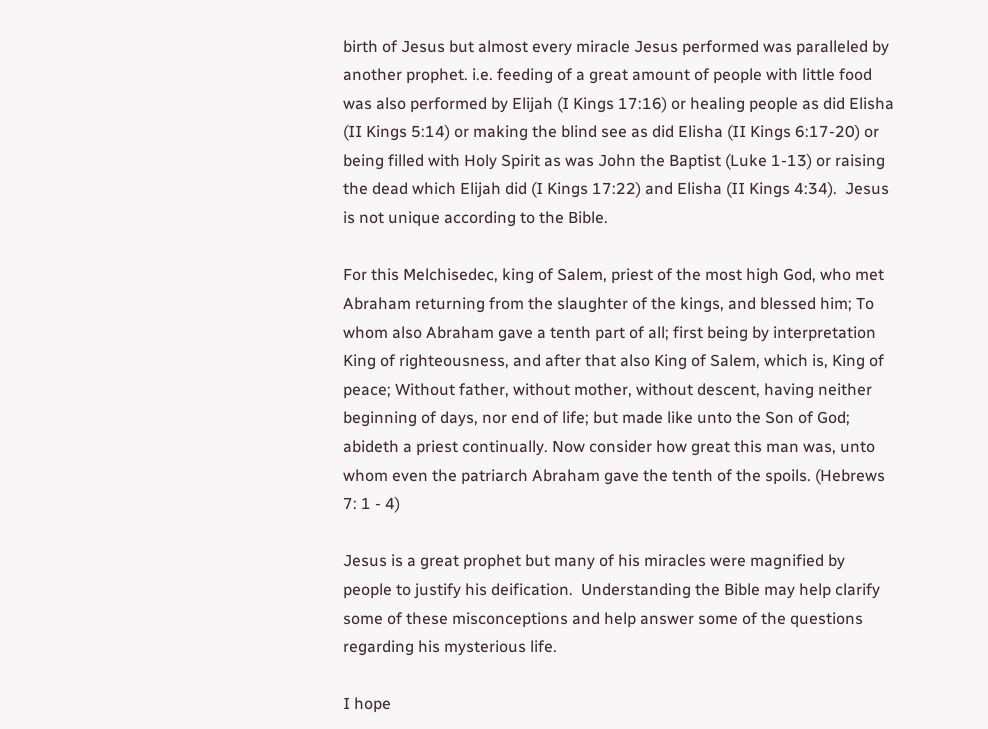birth of Jesus but almost every miracle Jesus performed was paralleled by another prophet. i.e. feeding of a great amount of people with little food was also performed by Elijah (I Kings 17:16) or healing people as did Elisha (II Kings 5:14) or making the blind see as did Elisha (II Kings 6:17-20) or being filled with Holy Spirit as was John the Baptist (Luke 1-13) or raising the dead which Elijah did (I Kings 17:22) and Elisha (II Kings 4:34).  Jesus is not unique according to the Bible.

For this Melchisedec, king of Salem, priest of the most high God, who met Abraham returning from the slaughter of the kings, and blessed him; To whom also Abraham gave a tenth part of all; first being by interpretation King of righteousness, and after that also King of Salem, which is, King of peace; Without father, without mother, without descent, having neither beginning of days, nor end of life; but made like unto the Son of God; abideth a priest continually. Now consider how great this man was, unto whom even the patriarch Abraham gave the tenth of the spoils. (Hebrews 7: 1 - 4)

Jesus is a great prophet but many of his miracles were magnified by people to justify his deification.  Understanding the Bible may help clarify some of these misconceptions and help answer some of the questions regarding his mysterious life.

I hope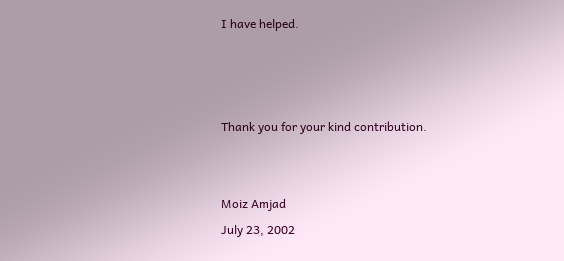I have helped.



Thank you for your kind contribution.


Moiz Amjad
July 23, 2002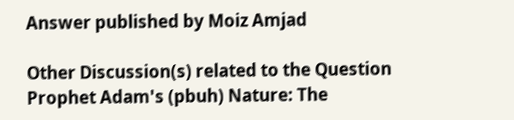Answer published by Moiz Amjad

Other Discussion(s) related to the Question
Prophet Adam's (pbuh) Nature: The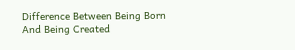Difference Between Being Born And Being Created